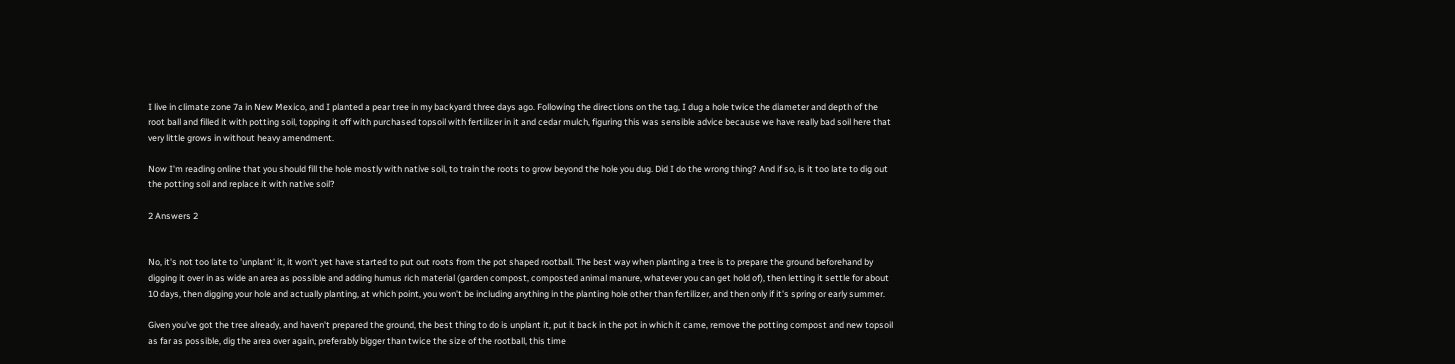I live in climate zone 7a in New Mexico, and I planted a pear tree in my backyard three days ago. Following the directions on the tag, I dug a hole twice the diameter and depth of the root ball and filled it with potting soil, topping it off with purchased topsoil with fertilizer in it and cedar mulch, figuring this was sensible advice because we have really bad soil here that very little grows in without heavy amendment.

Now I'm reading online that you should fill the hole mostly with native soil, to train the roots to grow beyond the hole you dug. Did I do the wrong thing? And if so, is it too late to dig out the potting soil and replace it with native soil?

2 Answers 2


No, it's not too late to 'unplant' it, it won't yet have started to put out roots from the pot shaped rootball. The best way when planting a tree is to prepare the ground beforehand by digging it over in as wide an area as possible and adding humus rich material (garden compost, composted animal manure, whatever you can get hold of), then letting it settle for about 10 days, then digging your hole and actually planting, at which point, you won't be including anything in the planting hole other than fertilizer, and then only if it's spring or early summer.

Given you've got the tree already, and haven't prepared the ground, the best thing to do is unplant it, put it back in the pot in which it came, remove the potting compost and new topsoil as far as possible, dig the area over again, preferably bigger than twice the size of the rootball, this time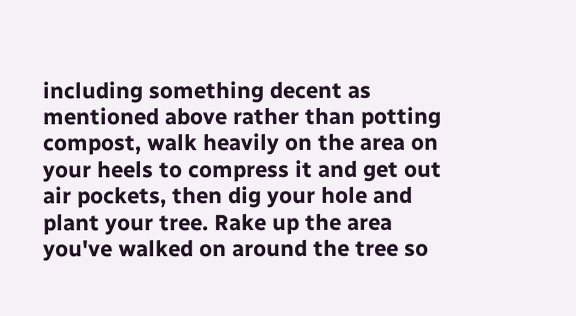including something decent as mentioned above rather than potting compost, walk heavily on the area on your heels to compress it and get out air pockets, then dig your hole and plant your tree. Rake up the area you've walked on around the tree so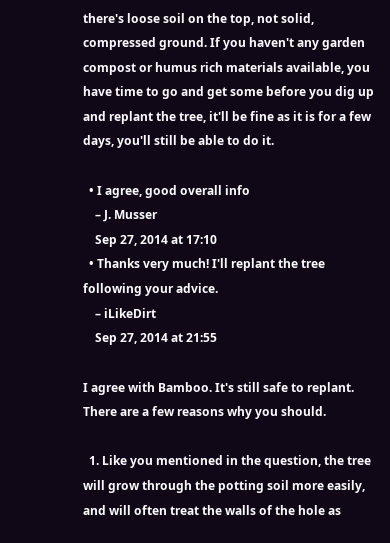there's loose soil on the top, not solid, compressed ground. If you haven't any garden compost or humus rich materials available, you have time to go and get some before you dig up and replant the tree, it'll be fine as it is for a few days, you'll still be able to do it.

  • I agree, good overall info
    – J. Musser
    Sep 27, 2014 at 17:10
  • Thanks very much! I'll replant the tree following your advice.
    – iLikeDirt
    Sep 27, 2014 at 21:55

I agree with Bamboo. It's still safe to replant. There are a few reasons why you should.

  1. Like you mentioned in the question, the tree will grow through the potting soil more easily, and will often treat the walls of the hole as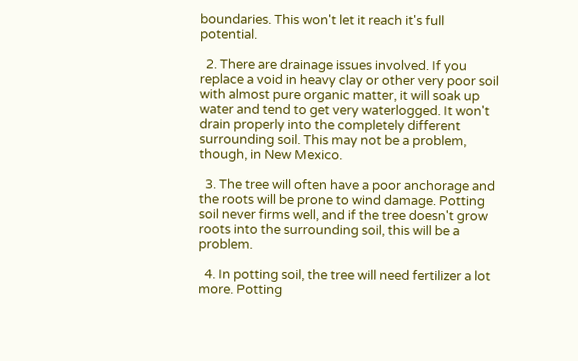boundaries. This won't let it reach it's full potential.

  2. There are drainage issues involved. If you replace a void in heavy clay or other very poor soil with almost pure organic matter, it will soak up water and tend to get very waterlogged. It won't drain properly into the completely different surrounding soil. This may not be a problem, though, in New Mexico.

  3. The tree will often have a poor anchorage and the roots will be prone to wind damage. Potting soil never firms well, and if the tree doesn't grow roots into the surrounding soil, this will be a problem.

  4. In potting soil, the tree will need fertilizer a lot more. Potting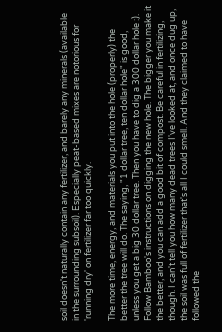soil doesn't naturally contain any fertilizer, and barely any minerals (available in the surrounding subsoil). Especially peat-based mixes are notorious for 'running dry' on fertilizer far too quickly.

The more time, energy, and materials you put into the hole (properly) the better the tree will do. The saying, "1 dollar tree, ten dollar hole" is good, unless you get a big 30 dollar tree. Then you have to dig a 300 dollar hole :). Follow Bamboo's instructions on digging the new hole. The bigger you make it the better, and you can add a good bit of compost. Be careful in fertilizing, though. I can't tell you how many dead trees I've looked at, and once dug up, the soil was full of fertilizer that's all I could smell. And they claimed to have followed the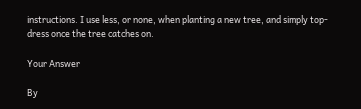instructions. I use less, or none, when planting a new tree, and simply top-dress once the tree catches on.

Your Answer

By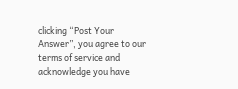clicking “Post Your Answer”, you agree to our terms of service and acknowledge you have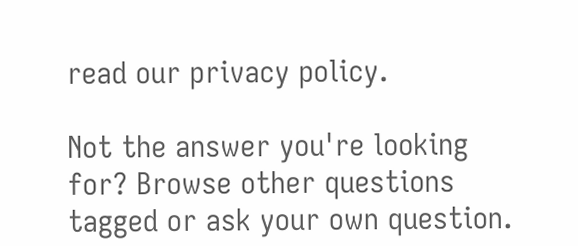read our privacy policy.

Not the answer you're looking for? Browse other questions tagged or ask your own question.